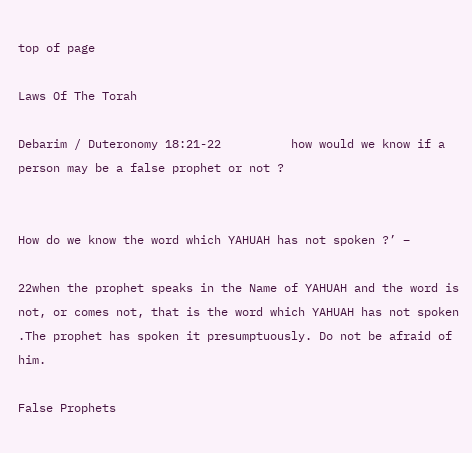top of page

Laws Of The Torah

Debarim / Duteronomy 18:21-22          how would we know if a person may be a false prophet or not ?


How do we know the word which YAHUAH has not spoken ?’ –

22when the prophet speaks in the Name of YAHUAH and the word is not, or comes not, that is the word which YAHUAH has not spoken .The prophet has spoken it presumptuously. Do not be afraid of him.

False Prophets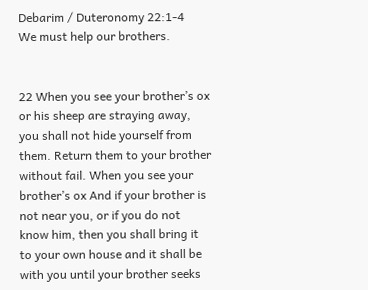Debarim / Duteronomy 22:1-4         We must help our brothers.


22 When you see your brother’s ox or his sheep are straying away, you shall not hide yourself from them. Return them to your brother without fail. When you see your brother’s ox And if your brother is not near you, or if you do not know him, then you shall bring it to your own house and it shall be with you until your brother seeks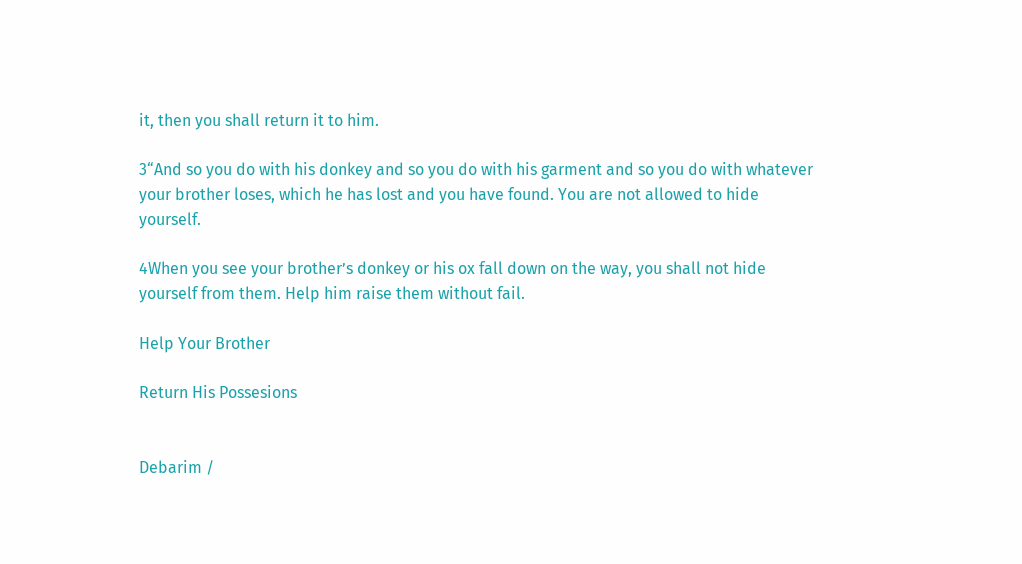it, then you shall return it to him.

3“And so you do with his donkey and so you do with his garment and so you do with whatever your brother loses, which he has lost and you have found. You are not allowed to hide yourself.

4When you see your brother’s donkey or his ox fall down on the way, you shall not hide yourself from them. Help him raise them without fail.

Help Your Brother

Return His Possesions


Debarim /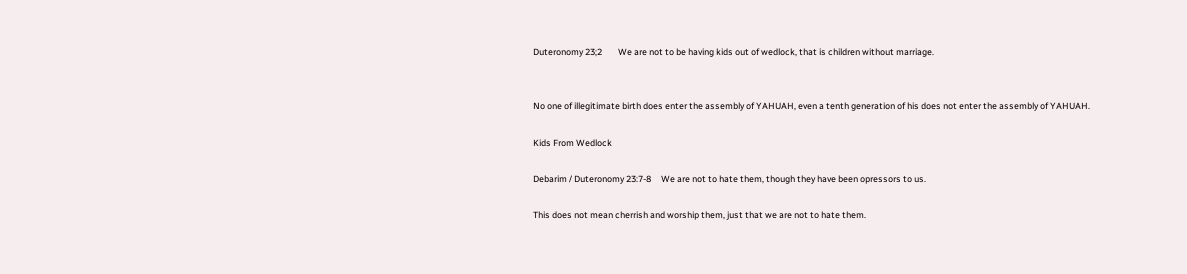Duteronomy 23;2        We are not to be having kids out of wedlock, that is children without marriage.


No one of illegitimate birth does enter the assembly of YAHUAH, even a tenth generation of his does not enter the assembly of YAHUAH.

Kids From Wedlock

Debarim / Duteronomy 23:7-8     We are not to hate them, though they have been opressors to us.

This does not mean cherrish and worship them, just that we are not to hate them.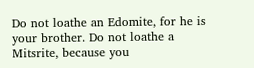Do not loathe an Edomite, for he is your brother. Do not loathe a Mitsrite, because you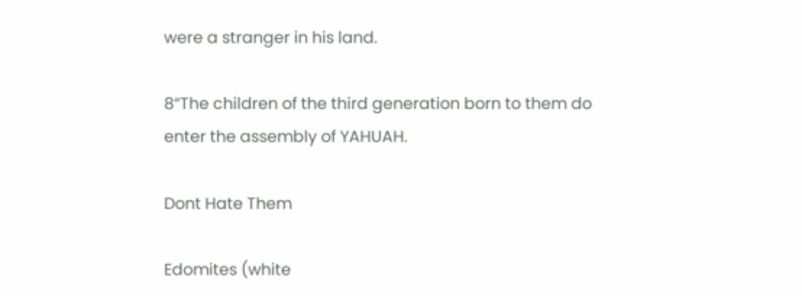were a stranger in his land.

8“The children of the third generation born to them do enter the assembly of YAHUAH.

Dont Hate Them

Edomites (white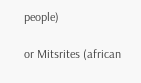people)

or Mitsrites (african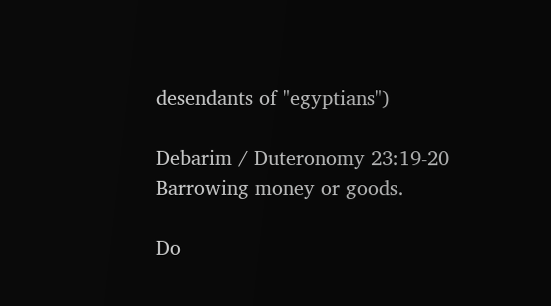desendants of "egyptians")

Debarim / Duteronomy 23:19-20      Barrowing money or goods.

Do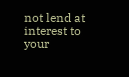not lend at interest to your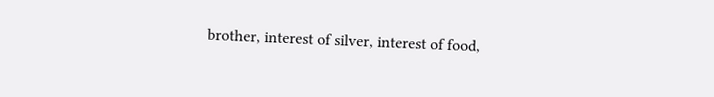brother, interest of silver, interest of food,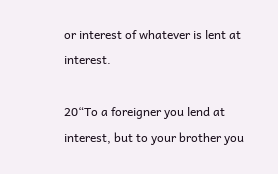or interest of whatever is lent at interest.

20“To a foreigner you lend at interest, but to your brother you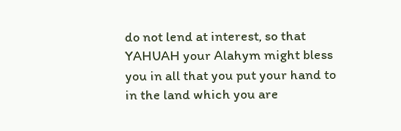do not lend at interest, so that YAHUAH your Alahym might bless you in all that you put your hand to in the land which you are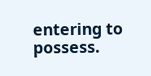entering to possess.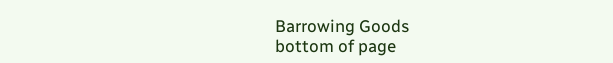Barrowing Goods
bottom of page